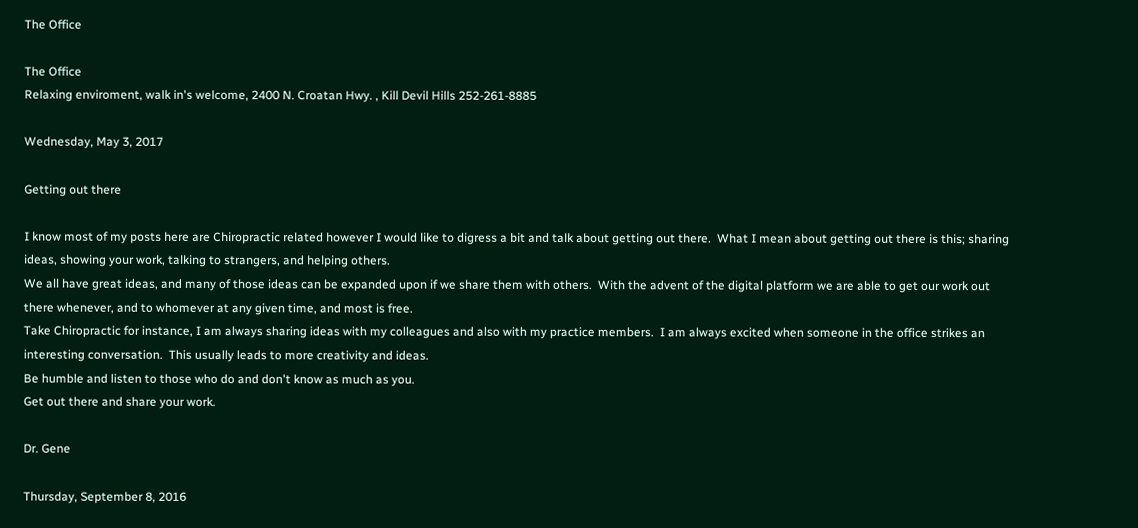The Office

The Office
Relaxing enviroment, walk in's welcome, 2400 N. Croatan Hwy. , Kill Devil Hills 252-261-8885

Wednesday, May 3, 2017

Getting out there

I know most of my posts here are Chiropractic related however I would like to digress a bit and talk about getting out there.  What I mean about getting out there is this; sharing ideas, showing your work, talking to strangers, and helping others.
We all have great ideas, and many of those ideas can be expanded upon if we share them with others.  With the advent of the digital platform we are able to get our work out there whenever, and to whomever at any given time, and most is free.
Take Chiropractic for instance, I am always sharing ideas with my colleagues and also with my practice members.  I am always excited when someone in the office strikes an interesting conversation.  This usually leads to more creativity and ideas.
Be humble and listen to those who do and don't know as much as you.
Get out there and share your work.

Dr. Gene

Thursday, September 8, 2016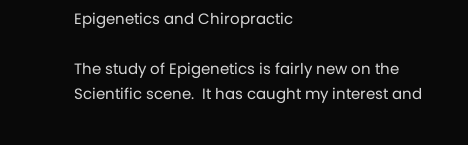Epigenetics and Chiropractic

The study of Epigenetics is fairly new on the Scientific scene.  It has caught my interest and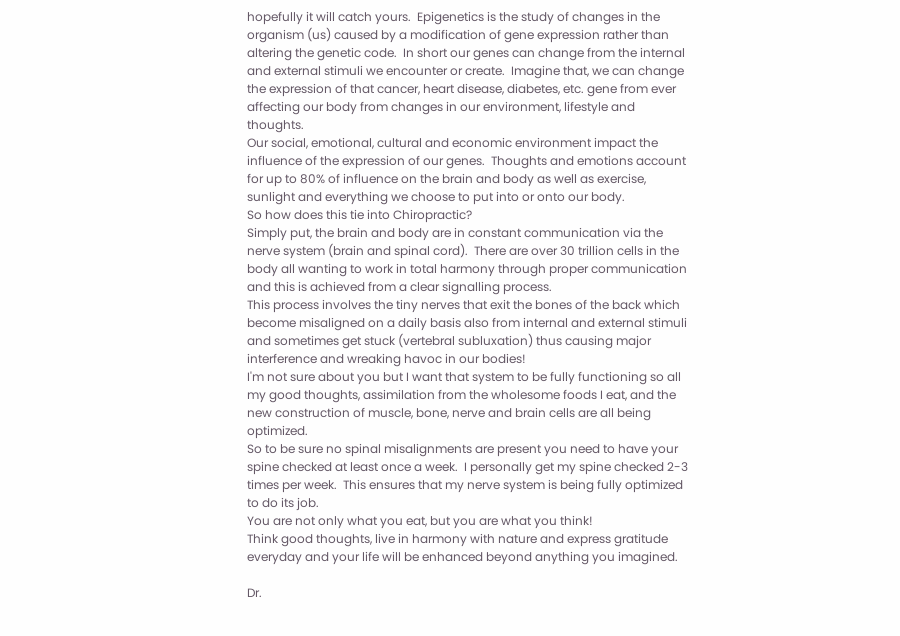hopefully it will catch yours.  Epigenetics is the study of changes in the organism (us) caused by a modification of gene expression rather than altering the genetic code.  In short our genes can change from the internal and external stimuli we encounter or create.  Imagine that, we can change the expression of that cancer, heart disease, diabetes, etc. gene from ever affecting our body from changes in our environment, lifestyle and thoughts.
Our social, emotional, cultural and economic environment impact the influence of the expression of our genes.  Thoughts and emotions account for up to 80% of influence on the brain and body as well as exercise, sunlight and everything we choose to put into or onto our body.
So how does this tie into Chiropractic?
Simply put, the brain and body are in constant communication via the nerve system (brain and spinal cord).  There are over 30 trillion cells in the body all wanting to work in total harmony through proper communication and this is achieved from a clear signalling process.
This process involves the tiny nerves that exit the bones of the back which become misaligned on a daily basis also from internal and external stimuli and sometimes get stuck (vertebral subluxation) thus causing major interference and wreaking havoc in our bodies!
I'm not sure about you but I want that system to be fully functioning so all my good thoughts, assimilation from the wholesome foods I eat, and the new construction of muscle, bone, nerve and brain cells are all being optimized.
So to be sure no spinal misalignments are present you need to have your spine checked at least once a week.  I personally get my spine checked 2-3 times per week.  This ensures that my nerve system is being fully optimized to do its job.
You are not only what you eat, but you are what you think!
Think good thoughts, live in harmony with nature and express gratitude everyday and your life will be enhanced beyond anything you imagined.

Dr.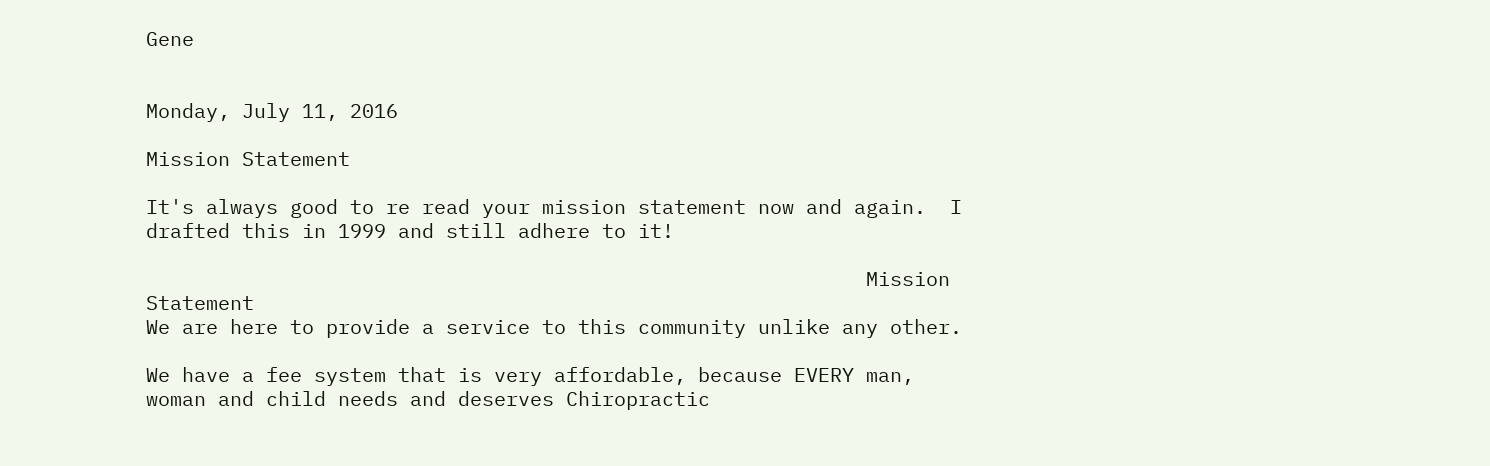Gene


Monday, July 11, 2016

Mission Statement

It's always good to re read your mission statement now and again.  I drafted this in 1999 and still adhere to it!

                                                            Mission Statement
We are here to provide a service to this community unlike any other.

We have a fee system that is very affordable, because EVERY man, woman and child needs and deserves Chiropractic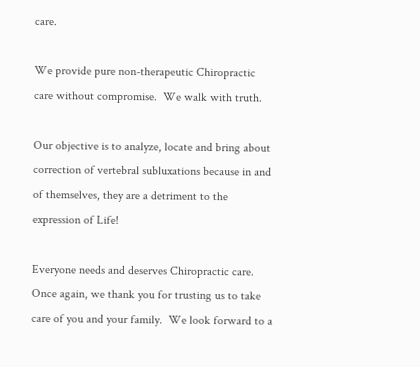care.

We provide pure non-therapeutic Chiropractic care without compromise.  We walk with truth.

Our objective is to analyze, locate and bring about correction of vertebral subluxations because in and of themselves, they are a detriment to the expression of Life!

Everyone needs and deserves Chiropractic care.  Once again, we thank you for trusting us to take care of you and your family.  We look forward to a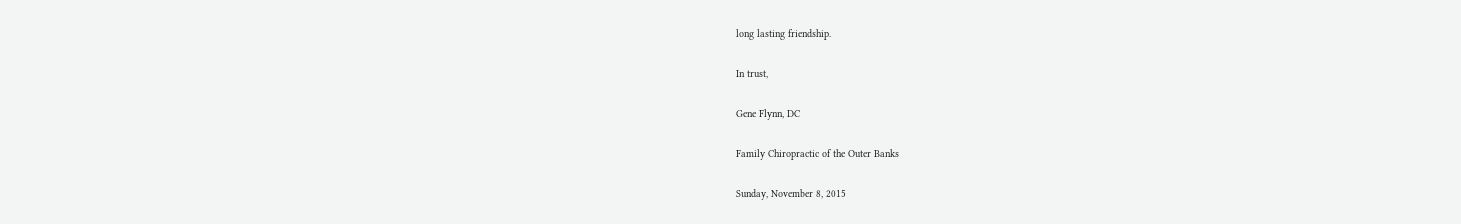long lasting friendship.

In trust,

Gene Flynn, DC

Family Chiropractic of the Outer Banks

Sunday, November 8, 2015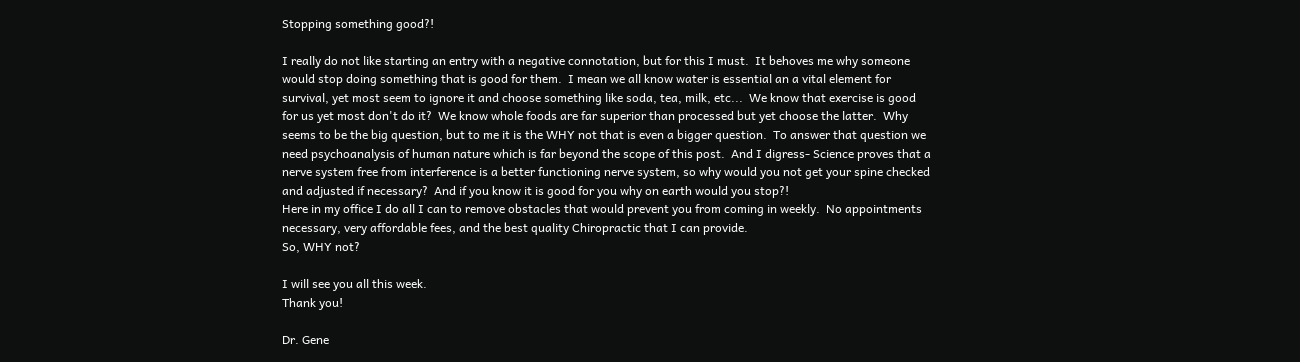Stopping something good?!

I really do not like starting an entry with a negative connotation, but for this I must.  It behoves me why someone would stop doing something that is good for them.  I mean we all know water is essential an a vital element for survival, yet most seem to ignore it and choose something like soda, tea, milk, etc...  We know that exercise is good for us yet most don't do it?  We know whole foods are far superior than processed but yet choose the latter.  Why seems to be the big question, but to me it is the WHY not that is even a bigger question.  To answer that question we need psychoanalysis of human nature which is far beyond the scope of this post.  And I digress- Science proves that a nerve system free from interference is a better functioning nerve system, so why would you not get your spine checked and adjusted if necessary?  And if you know it is good for you why on earth would you stop?!
Here in my office I do all I can to remove obstacles that would prevent you from coming in weekly.  No appointments necessary, very affordable fees, and the best quality Chiropractic that I can provide.
So, WHY not?

I will see you all this week.
Thank you!

Dr. Gene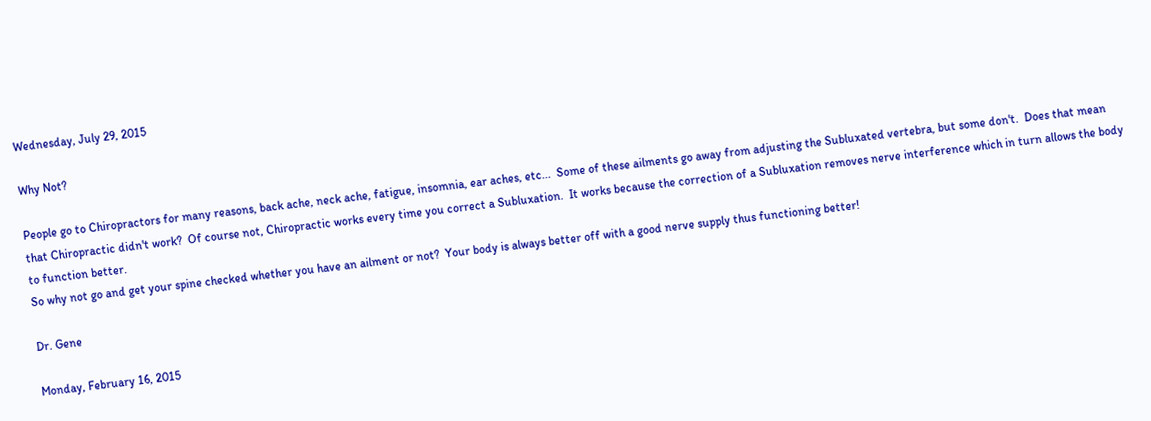Wednesday, July 29, 2015

Why Not?

People go to Chiropractors for many reasons, back ache, neck ache, fatigue, insomnia, ear aches, etc...  Some of these ailments go away from adjusting the Subluxated vertebra, but some don't.  Does that mean that Chiropractic didn't work?  Of course not, Chiropractic works every time you correct a Subluxation.  It works because the correction of a Subluxation removes nerve interference which in turn allows the body to function better.
So why not go and get your spine checked whether you have an ailment or not?  Your body is always better off with a good nerve supply thus functioning better!

Dr. Gene

Monday, February 16, 2015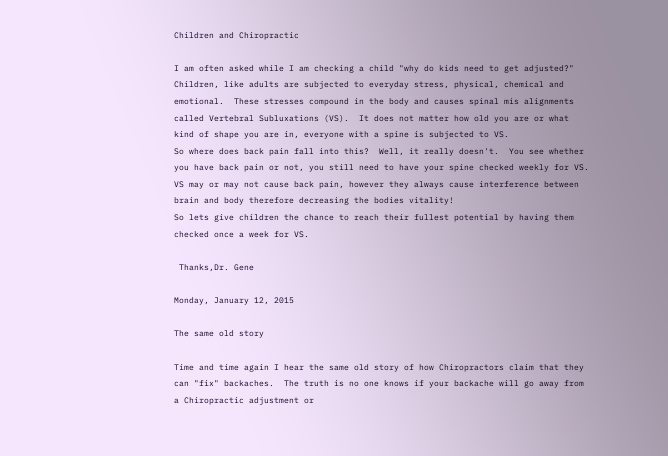Children and Chiropractic

I am often asked while I am checking a child "why do kids need to get adjusted?"  Children, like adults are subjected to everyday stress, physical, chemical and emotional.  These stresses compound in the body and causes spinal mis alignments called Vertebral Subluxations (VS).  It does not matter how old you are or what kind of shape you are in, everyone with a spine is subjected to VS.
So where does back pain fall into this?  Well, it really doesn't.  You see whether you have back pain or not, you still need to have your spine checked weekly for VS.  VS may or may not cause back pain, however they always cause interference between brain and body therefore decreasing the bodies vitality!
So lets give children the chance to reach their fullest potential by having them checked once a week for VS.

 Thanks,Dr. Gene

Monday, January 12, 2015

The same old story

Time and time again I hear the same old story of how Chiropractors claim that they can "fix" backaches.  The truth is no one knows if your backache will go away from a Chiropractic adjustment or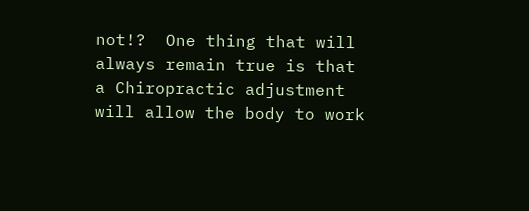not!?  One thing that will always remain true is that a Chiropractic adjustment will allow the body to work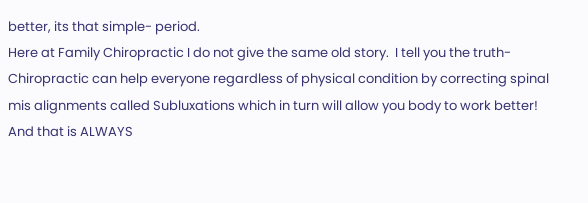better, its that simple- period.
Here at Family Chiropractic I do not give the same old story.  I tell you the truth- Chiropractic can help everyone regardless of physical condition by correcting spinal mis alignments called Subluxations which in turn will allow you body to work better!  And that is ALWAYS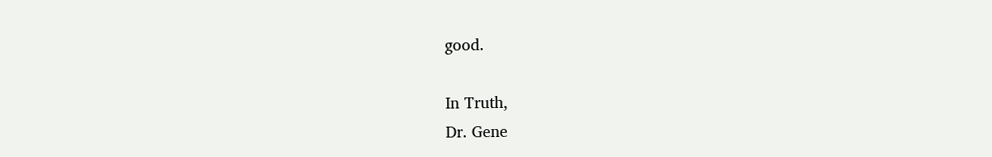good.

In Truth,
Dr. Gene